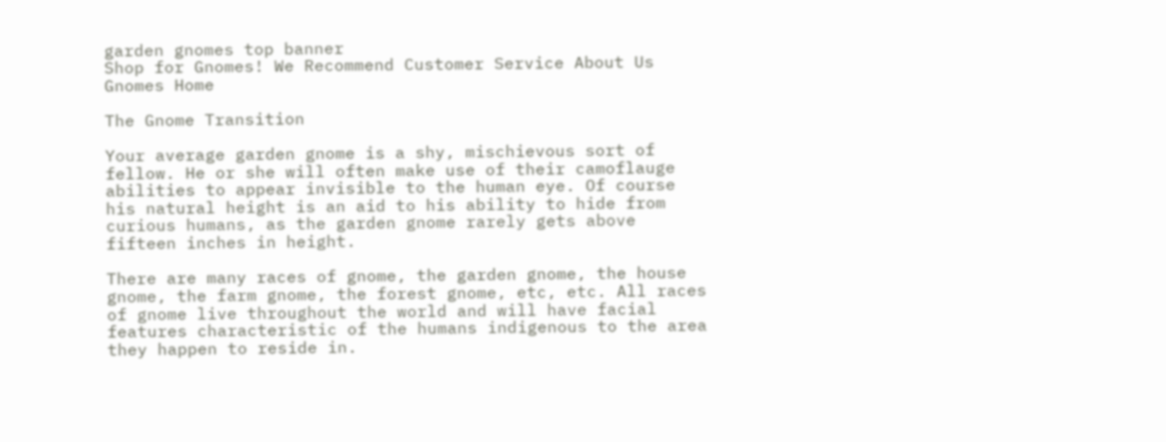garden gnomes top banner
Shop for Gnomes! We Recommend Customer Service About Us Gnomes Home

The Gnome Transition

Your average garden gnome is a shy, mischievous sort of fellow. He or she will often make use of their camoflauge abilities to appear invisible to the human eye. Of course his natural height is an aid to his ability to hide from curious humans, as the garden gnome rarely gets above fifteen inches in height.

There are many races of gnome, the garden gnome, the house gnome, the farm gnome, the forest gnome, etc, etc. All races of gnome live throughout the world and will have facial features characteristic of the humans indigenous to the area they happen to reside in.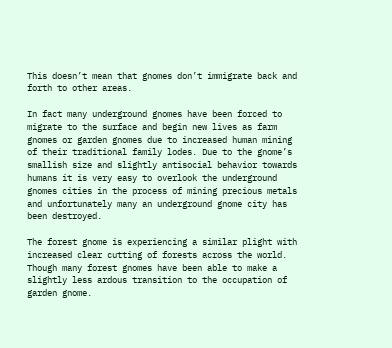This doesn’t mean that gnomes don’t immigrate back and forth to other areas.

In fact many underground gnomes have been forced to migrate to the surface and begin new lives as farm gnomes or garden gnomes due to increased human mining of their traditional family lodes. Due to the gnome’s smallish size and slightly antisocial behavior towards humans it is very easy to overlook the underground gnomes cities in the process of mining precious metals and unfortunately many an underground gnome city has been destroyed.

The forest gnome is experiencing a similar plight with increased clear cutting of forests across the world. Though many forest gnomes have been able to make a slightly less ardous transition to the occupation of garden gnome.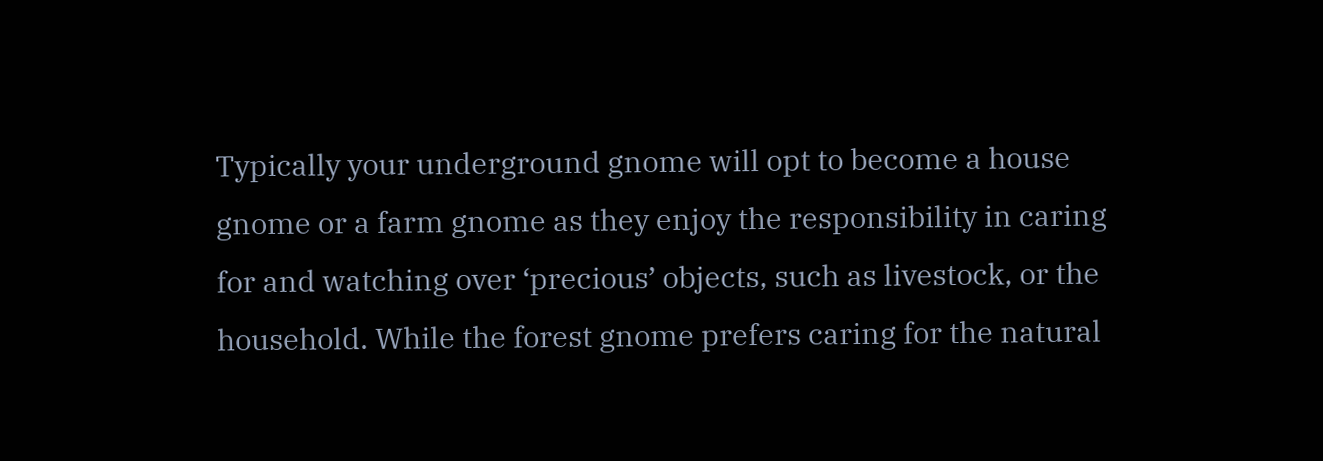Typically your underground gnome will opt to become a house gnome or a farm gnome as they enjoy the responsibility in caring for and watching over ‘precious’ objects, such as livestock, or the household. While the forest gnome prefers caring for the natural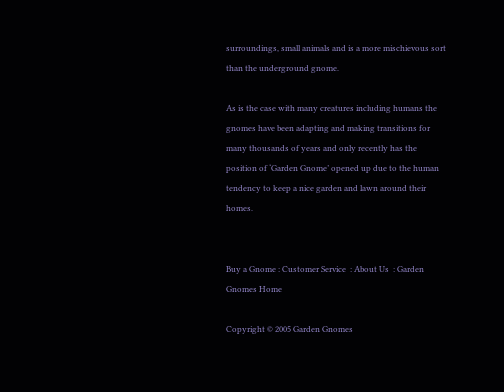surroundings, small animals and is a more mischievous sort than the underground gnome.

As is the case with many creatures including humans the gnomes have been adapting and making transitions for many thousands of years and only recently has the position of ‘Garden Gnome’ opened up due to the human tendency to keep a nice garden and lawn around their homes.


Buy a Gnome : Customer Service  : About Us  : Garden Gnomes Home

Copyright © 2005 Garden Gnomes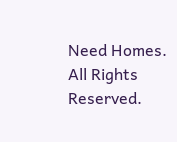Need Homes. All Rights Reserved.